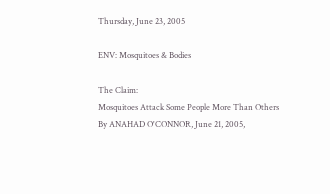Thursday, June 23, 2005

ENV: Mosquitoes & Bodies

The Claim:
Mosquitoes Attack Some People More Than Others
By ANAHAD O'CONNOR, June 21, 2005,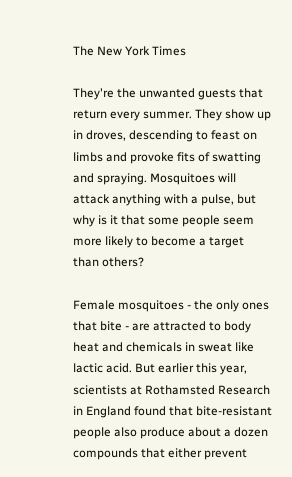The New York Times

They're the unwanted guests that return every summer. They show up in droves, descending to feast on limbs and provoke fits of swatting and spraying. Mosquitoes will attack anything with a pulse, but why is it that some people seem more likely to become a target than others?

Female mosquitoes - the only ones that bite - are attracted to body heat and chemicals in sweat like lactic acid. But earlier this year, scientists at Rothamsted Research in England found that bite-resistant people also produce about a dozen compounds that either prevent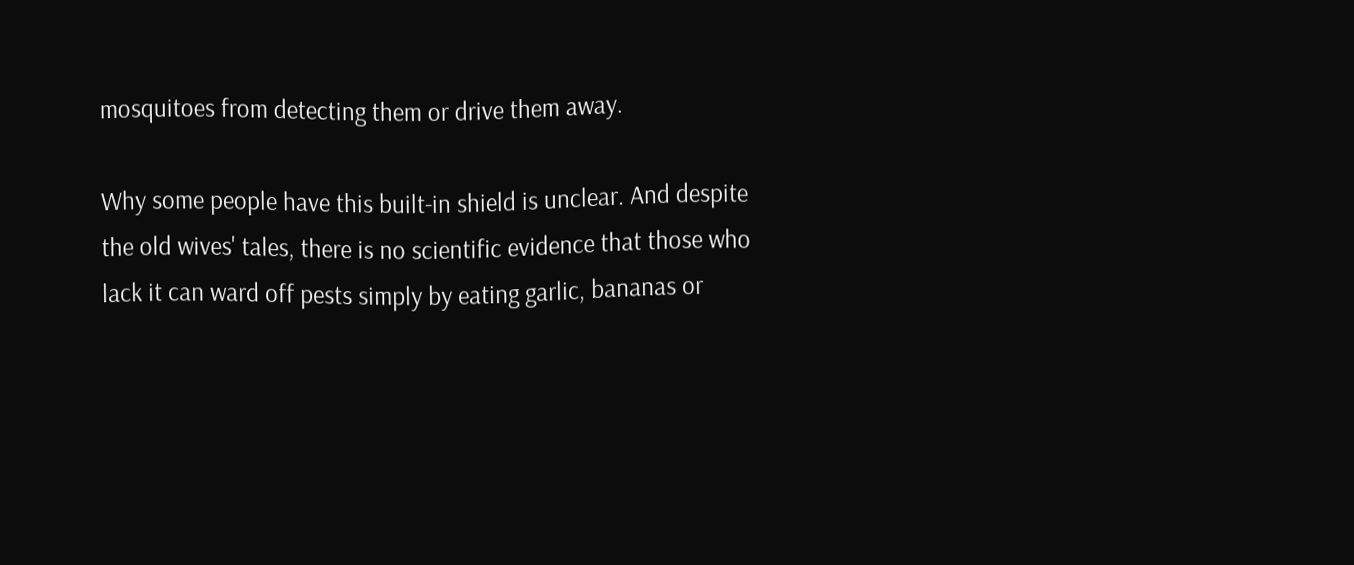mosquitoes from detecting them or drive them away.

Why some people have this built-in shield is unclear. And despite the old wives' tales, there is no scientific evidence that those who lack it can ward off pests simply by eating garlic, bananas or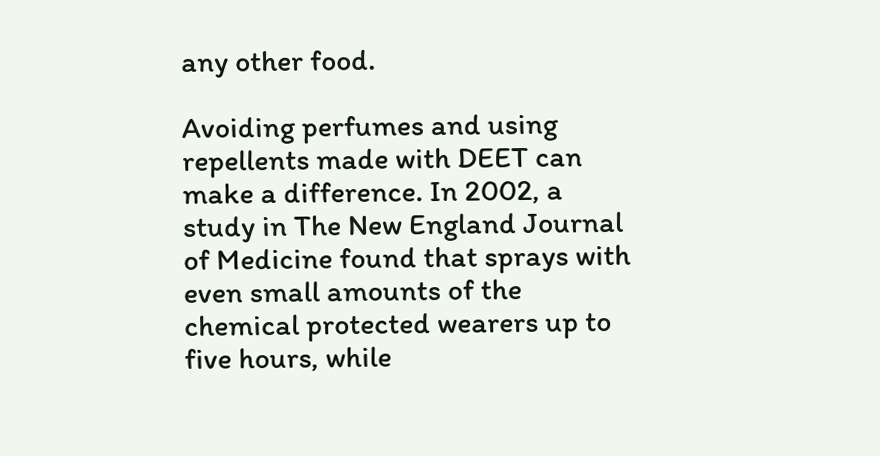any other food.

Avoiding perfumes and using repellents made with DEET can make a difference. In 2002, a study in The New England Journal of Medicine found that sprays with even small amounts of the chemical protected wearers up to five hours, while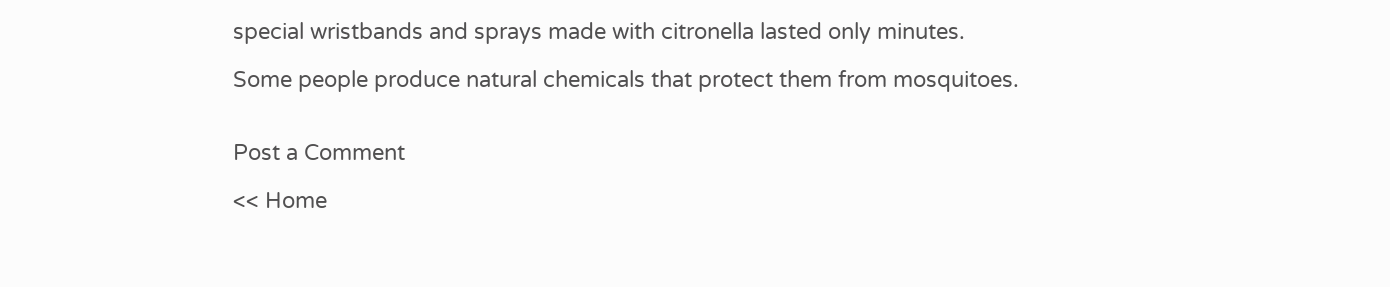special wristbands and sprays made with citronella lasted only minutes.

Some people produce natural chemicals that protect them from mosquitoes.


Post a Comment

<< Home